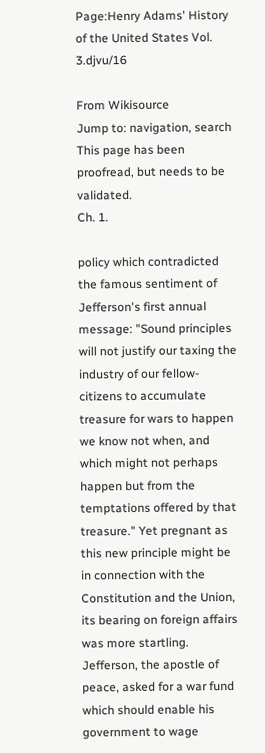Page:Henry Adams' History of the United States Vol. 3.djvu/16

From Wikisource
Jump to: navigation, search
This page has been proofread, but needs to be validated.
Ch. 1.

policy which contradicted the famous sentiment of Jefferson's first annual message: "Sound principles will not justify our taxing the industry of our fellow-citizens to accumulate treasure for wars to happen we know not when, and which might not perhaps happen but from the temptations offered by that treasure." Yet pregnant as this new principle might be in connection with the Constitution and the Union, its bearing on foreign affairs was more startling. Jefferson, the apostle of peace, asked for a war fund which should enable his government to wage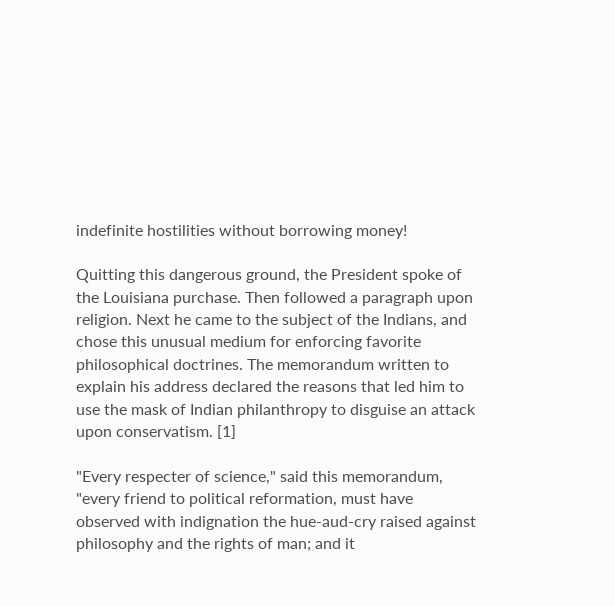indefinite hostilities without borrowing money!

Quitting this dangerous ground, the President spoke of the Louisiana purchase. Then followed a paragraph upon religion. Next he came to the subject of the Indians, and chose this unusual medium for enforcing favorite philosophical doctrines. The memorandum written to explain his address declared the reasons that led him to use the mask of Indian philanthropy to disguise an attack upon conservatism. [1]

"Every respecter of science," said this memorandum, "every friend to political reformation, must have observed with indignation the hue-aud-cry raised against philosophy and the rights of man; and it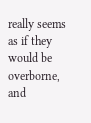really seems as if they would be overborne, and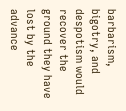barbarism, bigotry, and despotism would recover the ground they have lost by the advance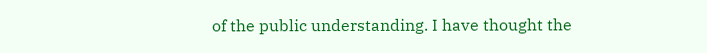of the public understanding. I have thought the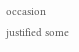occasion justified some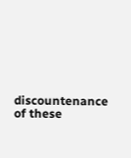discountenance of these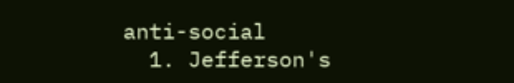anti-social
  1. Jefferson's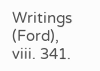Writings (Ford), viii. 341.